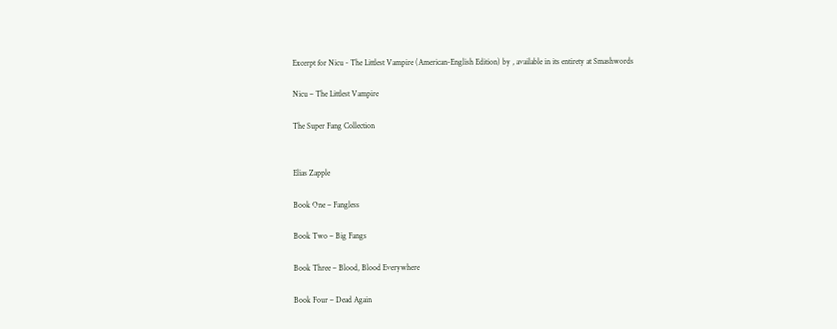Excerpt for Nicu - The Littlest Vampire (American-English Edition) by , available in its entirety at Smashwords

Nicu – The Littlest Vampire

The Super Fang Collection


Elias Zapple

Book One – Fangless

Book Two – Big Fangs

Book Three – Blood, Blood Everywhere

Book Four – Dead Again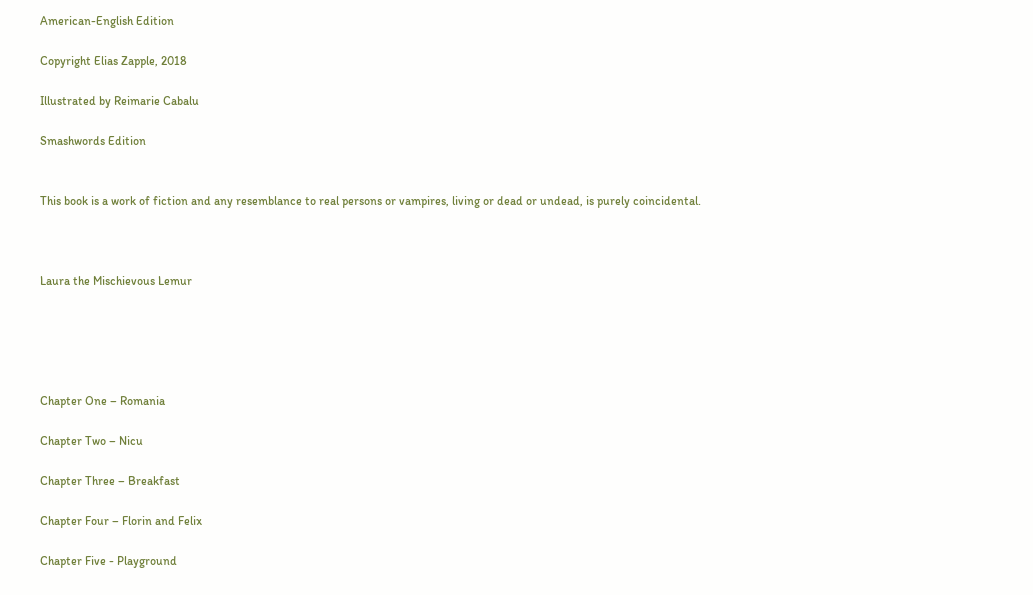American-English Edition

Copyright Elias Zapple, 2018

Illustrated by Reimarie Cabalu

Smashwords Edition


This book is a work of fiction and any resemblance to real persons or vampires, living or dead or undead, is purely coincidental.



Laura the Mischievous Lemur





Chapter One – Romania

Chapter Two – Nicu

Chapter Three – Breakfast

Chapter Four – Florin and Felix

Chapter Five - Playground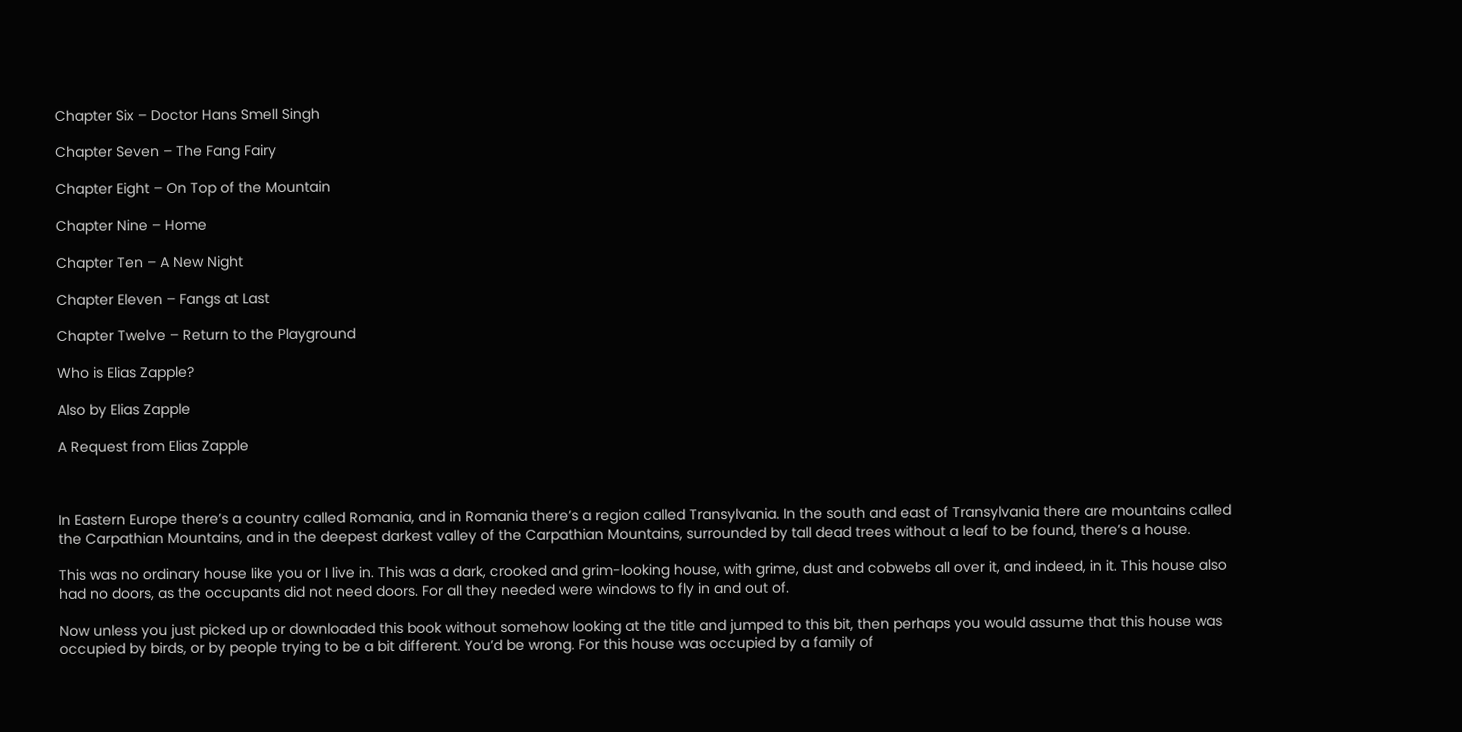Chapter Six – Doctor Hans Smell Singh

Chapter Seven – The Fang Fairy

Chapter Eight – On Top of the Mountain

Chapter Nine – Home

Chapter Ten – A New Night

Chapter Eleven – Fangs at Last

Chapter Twelve – Return to the Playground

Who is Elias Zapple?

Also by Elias Zapple

A Request from Elias Zapple



In Eastern Europe there’s a country called Romania, and in Romania there’s a region called Transylvania. In the south and east of Transylvania there are mountains called the Carpathian Mountains, and in the deepest darkest valley of the Carpathian Mountains, surrounded by tall dead trees without a leaf to be found, there’s a house.

This was no ordinary house like you or I live in. This was a dark, crooked and grim-looking house, with grime, dust and cobwebs all over it, and indeed, in it. This house also had no doors, as the occupants did not need doors. For all they needed were windows to fly in and out of.

Now unless you just picked up or downloaded this book without somehow looking at the title and jumped to this bit, then perhaps you would assume that this house was occupied by birds, or by people trying to be a bit different. You’d be wrong. For this house was occupied by a family of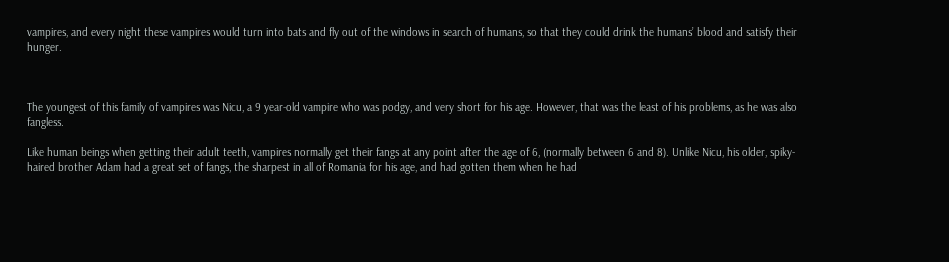vampires, and every night these vampires would turn into bats and fly out of the windows in search of humans, so that they could drink the humans’ blood and satisfy their hunger.



The youngest of this family of vampires was Nicu, a 9 year-old vampire who was podgy, and very short for his age. However, that was the least of his problems, as he was also fangless.

Like human beings when getting their adult teeth, vampires normally get their fangs at any point after the age of 6, (normally between 6 and 8). Unlike Nicu, his older, spiky-haired brother Adam had a great set of fangs, the sharpest in all of Romania for his age, and had gotten them when he had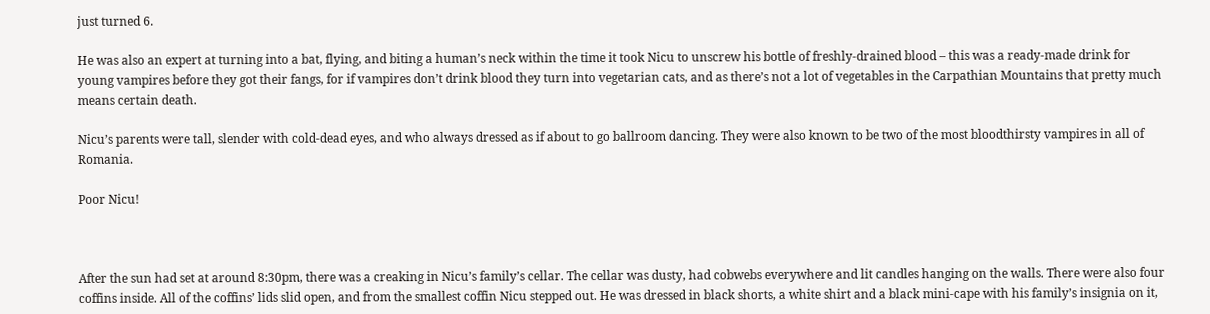just turned 6.

He was also an expert at turning into a bat, flying, and biting a human’s neck within the time it took Nicu to unscrew his bottle of freshly-drained blood – this was a ready-made drink for young vampires before they got their fangs, for if vampires don’t drink blood they turn into vegetarian cats, and as there’s not a lot of vegetables in the Carpathian Mountains that pretty much means certain death.

Nicu’s parents were tall, slender with cold-dead eyes, and who always dressed as if about to go ballroom dancing. They were also known to be two of the most bloodthirsty vampires in all of Romania.

Poor Nicu!



After the sun had set at around 8:30pm, there was a creaking in Nicu’s family’s cellar. The cellar was dusty, had cobwebs everywhere and lit candles hanging on the walls. There were also four coffins inside. All of the coffins’ lids slid open, and from the smallest coffin Nicu stepped out. He was dressed in black shorts, a white shirt and a black mini-cape with his family’s insignia on it,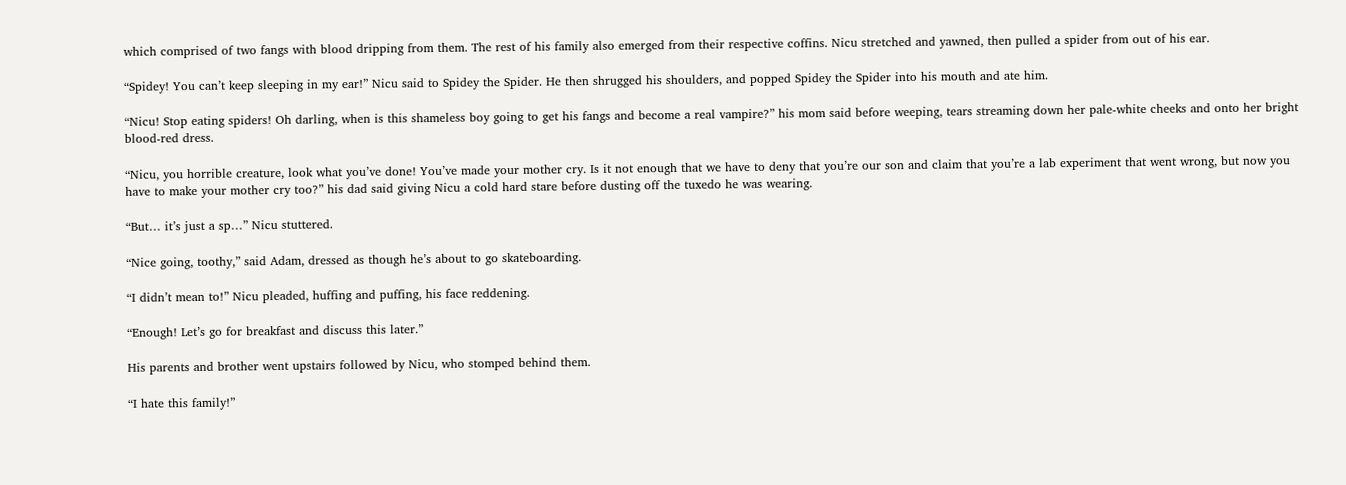which comprised of two fangs with blood dripping from them. The rest of his family also emerged from their respective coffins. Nicu stretched and yawned, then pulled a spider from out of his ear.

“Spidey! You can’t keep sleeping in my ear!” Nicu said to Spidey the Spider. He then shrugged his shoulders, and popped Spidey the Spider into his mouth and ate him.

“Nicu! Stop eating spiders! Oh darling, when is this shameless boy going to get his fangs and become a real vampire?” his mom said before weeping, tears streaming down her pale-white cheeks and onto her bright blood-red dress.

“Nicu, you horrible creature, look what you’ve done! You’ve made your mother cry. Is it not enough that we have to deny that you’re our son and claim that you’re a lab experiment that went wrong, but now you have to make your mother cry too?” his dad said giving Nicu a cold hard stare before dusting off the tuxedo he was wearing.

“But… it’s just a sp…” Nicu stuttered.

“Nice going, toothy,” said Adam, dressed as though he’s about to go skateboarding.

“I didn’t mean to!” Nicu pleaded, huffing and puffing, his face reddening.

“Enough! Let’s go for breakfast and discuss this later.”

His parents and brother went upstairs followed by Nicu, who stomped behind them.

“I hate this family!”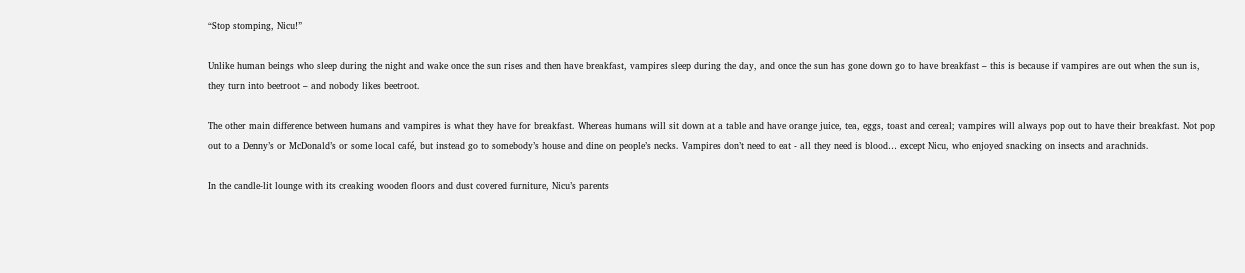“Stop stomping, Nicu!”

Unlike human beings who sleep during the night and wake once the sun rises and then have breakfast, vampires sleep during the day, and once the sun has gone down go to have breakfast – this is because if vampires are out when the sun is, they turn into beetroot – and nobody likes beetroot.

The other main difference between humans and vampires is what they have for breakfast. Whereas humans will sit down at a table and have orange juice, tea, eggs, toast and cereal; vampires will always pop out to have their breakfast. Not pop out to a Denny’s or McDonald’s or some local café, but instead go to somebody’s house and dine on people’s necks. Vampires don’t need to eat - all they need is blood… except Nicu, who enjoyed snacking on insects and arachnids.

In the candle-lit lounge with its creaking wooden floors and dust covered furniture, Nicu’s parents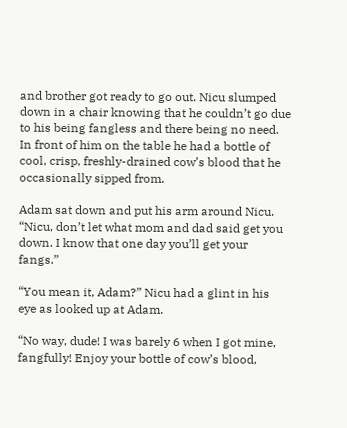and brother got ready to go out. Nicu slumped down in a chair knowing that he couldn’t go due to his being fangless and there being no need. In front of him on the table he had a bottle of cool, crisp, freshly-drained cow’s blood that he occasionally sipped from.

Adam sat down and put his arm around Nicu. “Nicu, don’t let what mom and dad said get you down. I know that one day you’ll get your fangs.”

“You mean it, Adam?” Nicu had a glint in his eye as looked up at Adam.

“No way, dude! I was barely 6 when I got mine, fangfully! Enjoy your bottle of cow’s blood,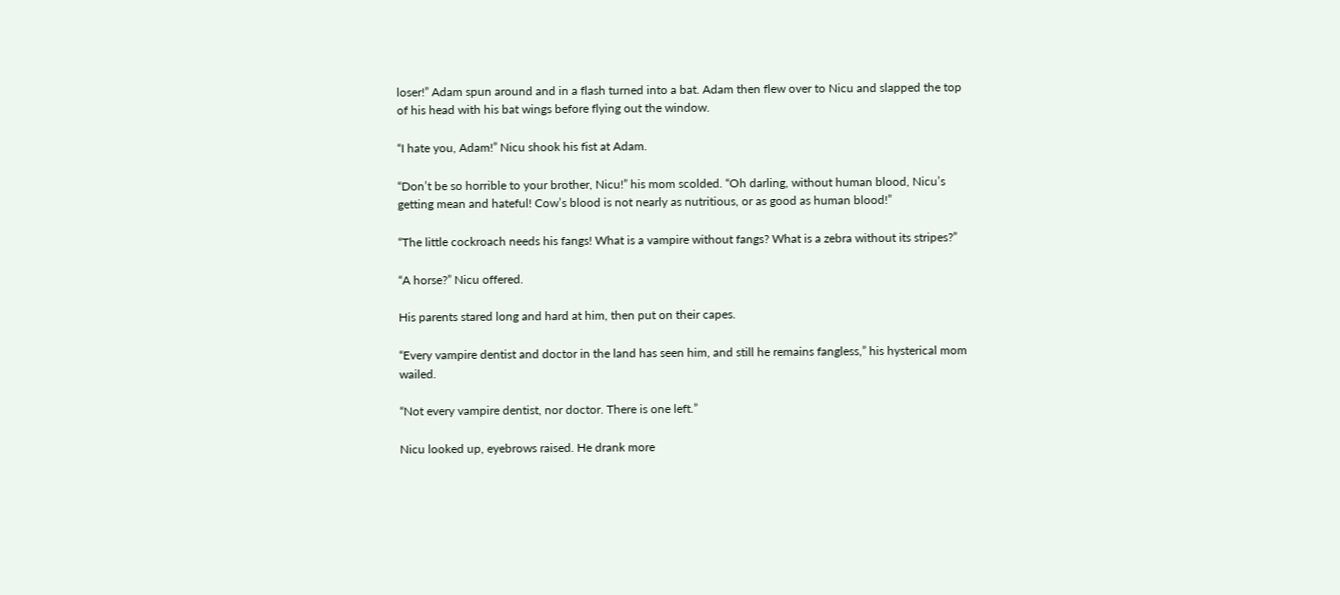loser!” Adam spun around and in a flash turned into a bat. Adam then flew over to Nicu and slapped the top of his head with his bat wings before flying out the window.

“I hate you, Adam!” Nicu shook his fist at Adam.

“Don’t be so horrible to your brother, Nicu!” his mom scolded. “Oh darling, without human blood, Nicu’s getting mean and hateful! Cow’s blood is not nearly as nutritious, or as good as human blood!”

“The little cockroach needs his fangs! What is a vampire without fangs? What is a zebra without its stripes?”

“A horse?” Nicu offered.

His parents stared long and hard at him, then put on their capes.

“Every vampire dentist and doctor in the land has seen him, and still he remains fangless,” his hysterical mom wailed.

“Not every vampire dentist, nor doctor. There is one left.”

Nicu looked up, eyebrows raised. He drank more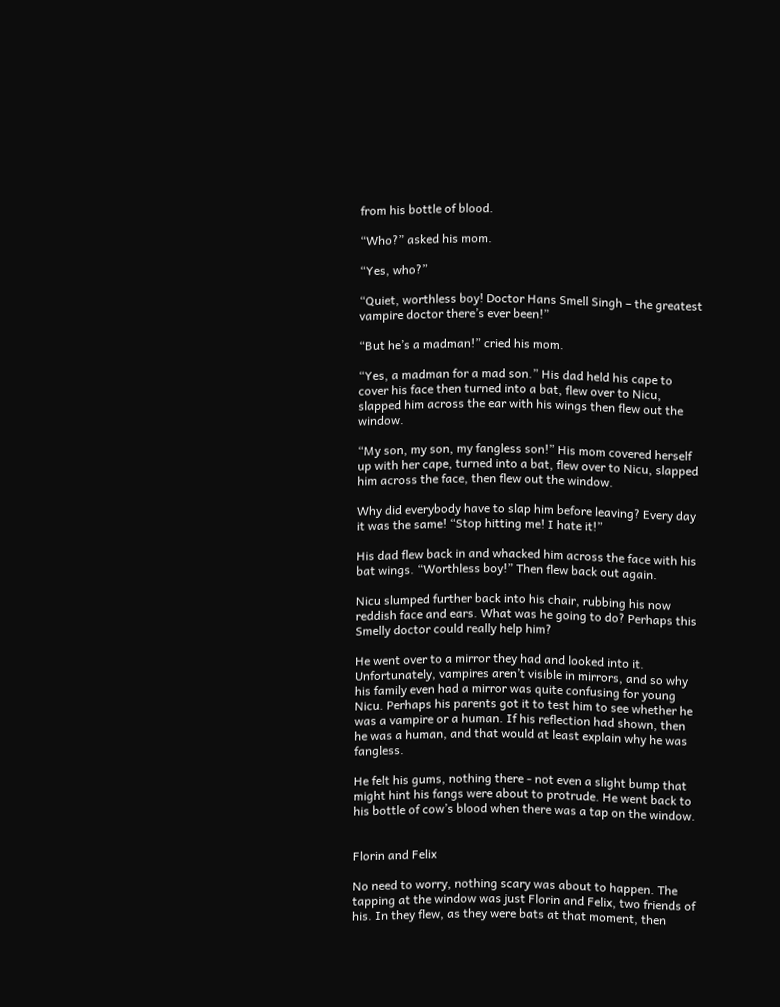from his bottle of blood.

“Who?” asked his mom.

“Yes, who?”

“Quiet, worthless boy! Doctor Hans Smell Singh – the greatest vampire doctor there’s ever been!”

“But he’s a madman!” cried his mom.

“Yes, a madman for a mad son.” His dad held his cape to cover his face then turned into a bat, flew over to Nicu, slapped him across the ear with his wings then flew out the window.

“My son, my son, my fangless son!” His mom covered herself up with her cape, turned into a bat, flew over to Nicu, slapped him across the face, then flew out the window.

Why did everybody have to slap him before leaving? Every day it was the same! “Stop hitting me! I hate it!”

His dad flew back in and whacked him across the face with his bat wings. “Worthless boy!” Then flew back out again.

Nicu slumped further back into his chair, rubbing his now reddish face and ears. What was he going to do? Perhaps this Smelly doctor could really help him?

He went over to a mirror they had and looked into it. Unfortunately, vampires aren’t visible in mirrors, and so why his family even had a mirror was quite confusing for young Nicu. Perhaps his parents got it to test him to see whether he was a vampire or a human. If his reflection had shown, then he was a human, and that would at least explain why he was fangless.

He felt his gums, nothing there - not even a slight bump that might hint his fangs were about to protrude. He went back to his bottle of cow’s blood when there was a tap on the window.


Florin and Felix

No need to worry, nothing scary was about to happen. The tapping at the window was just Florin and Felix, two friends of his. In they flew, as they were bats at that moment, then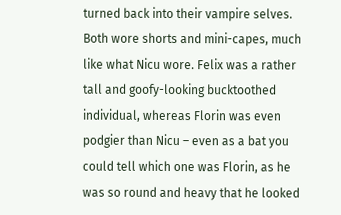turned back into their vampire selves. Both wore shorts and mini-capes, much like what Nicu wore. Felix was a rather tall and goofy-looking bucktoothed individual, whereas Florin was even podgier than Nicu – even as a bat you could tell which one was Florin, as he was so round and heavy that he looked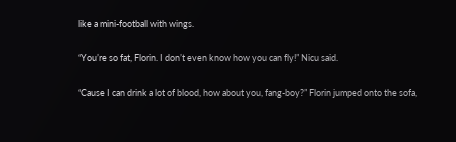like a mini-football with wings.

“You’re so fat, Florin. I don’t even know how you can fly!” Nicu said.

“Cause I can drink a lot of blood, how about you, fang-boy?” Florin jumped onto the sofa,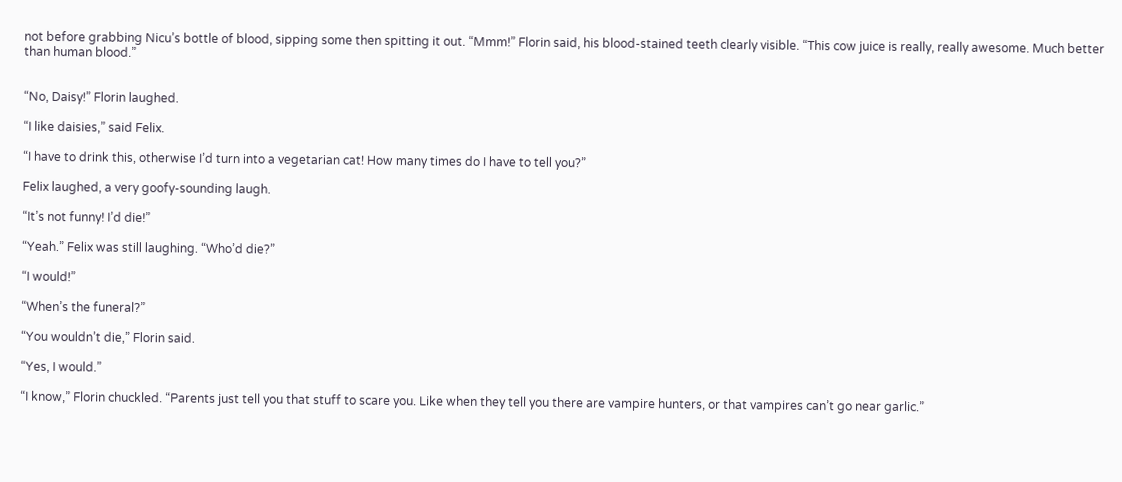not before grabbing Nicu’s bottle of blood, sipping some then spitting it out. “Mmm!” Florin said, his blood-stained teeth clearly visible. “This cow juice is really, really awesome. Much better than human blood.”


“No, Daisy!” Florin laughed.

“I like daisies,” said Felix.

“I have to drink this, otherwise I’d turn into a vegetarian cat! How many times do I have to tell you?”

Felix laughed, a very goofy-sounding laugh.

“It’s not funny! I’d die!”

“Yeah.” Felix was still laughing. “Who’d die?”

“I would!”

“When’s the funeral?”

“You wouldn’t die,” Florin said.

“Yes, I would.”

“I know,” Florin chuckled. “Parents just tell you that stuff to scare you. Like when they tell you there are vampire hunters, or that vampires can’t go near garlic.”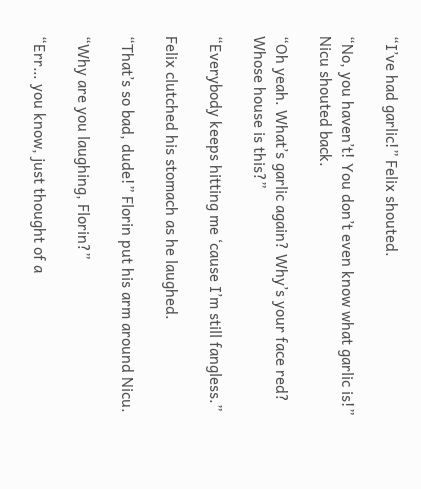“I’ve had garlic!” Felix shouted.

“No, you haven’t! You don’t even know what garlic is!” Nicu shouted back.

“Oh yeah. What’s garlic again? Why’s your face red? Whose house is this?”

“Everybody keeps hitting me ‘cause I’m still fangless.”

Felix clutched his stomach as he laughed.

“That’s so bad, dude!” Florin put his arm around Nicu.

“Why are you laughing, Florin?”

“Err… you know, just thought of a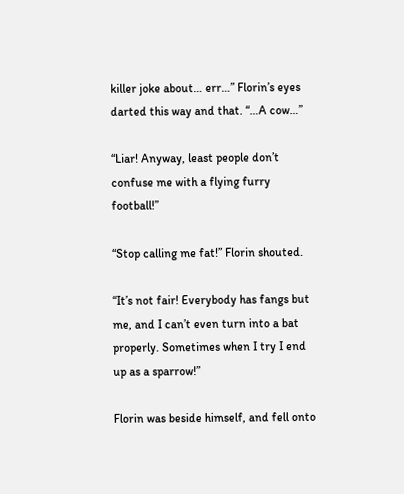killer joke about… err…” Florin’s eyes darted this way and that. “…A cow…”

“Liar! Anyway, least people don’t confuse me with a flying furry football!”

“Stop calling me fat!” Florin shouted.

“It’s not fair! Everybody has fangs but me, and I can’t even turn into a bat properly. Sometimes when I try I end up as a sparrow!”

Florin was beside himself, and fell onto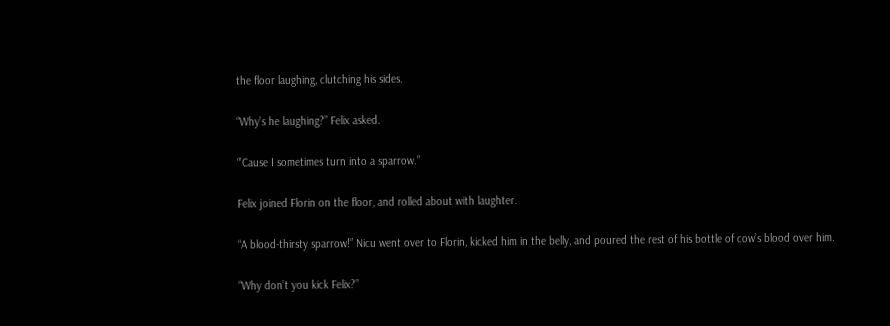the floor laughing, clutching his sides.

“Why’s he laughing?” Felix asked.

“’Cause I sometimes turn into a sparrow.”

Felix joined Florin on the floor, and rolled about with laughter.

“A blood-thirsty sparrow!” Nicu went over to Florin, kicked him in the belly, and poured the rest of his bottle of cow’s blood over him.

“Why don’t you kick Felix?”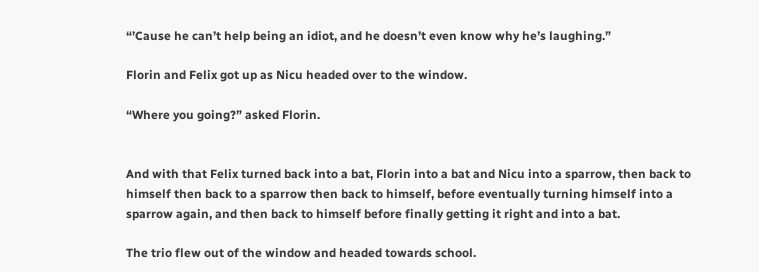“’Cause he can’t help being an idiot, and he doesn’t even know why he’s laughing.”

Florin and Felix got up as Nicu headed over to the window.

“Where you going?” asked Florin.


And with that Felix turned back into a bat, Florin into a bat and Nicu into a sparrow, then back to himself then back to a sparrow then back to himself, before eventually turning himself into a sparrow again, and then back to himself before finally getting it right and into a bat.

The trio flew out of the window and headed towards school.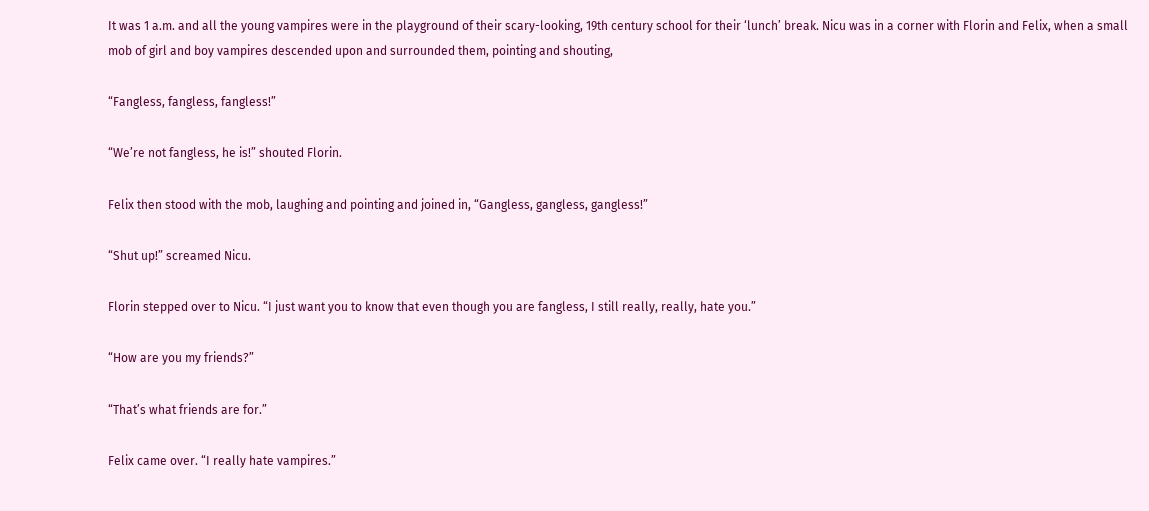It was 1 a.m. and all the young vampires were in the playground of their scary-looking, 19th century school for their ‘lunch’ break. Nicu was in a corner with Florin and Felix, when a small mob of girl and boy vampires descended upon and surrounded them, pointing and shouting,

“Fangless, fangless, fangless!”

“We’re not fangless, he is!” shouted Florin.

Felix then stood with the mob, laughing and pointing and joined in, “Gangless, gangless, gangless!”

“Shut up!” screamed Nicu.

Florin stepped over to Nicu. “I just want you to know that even though you are fangless, I still really, really, hate you.”

“How are you my friends?”

“That’s what friends are for.”

Felix came over. “I really hate vampires.”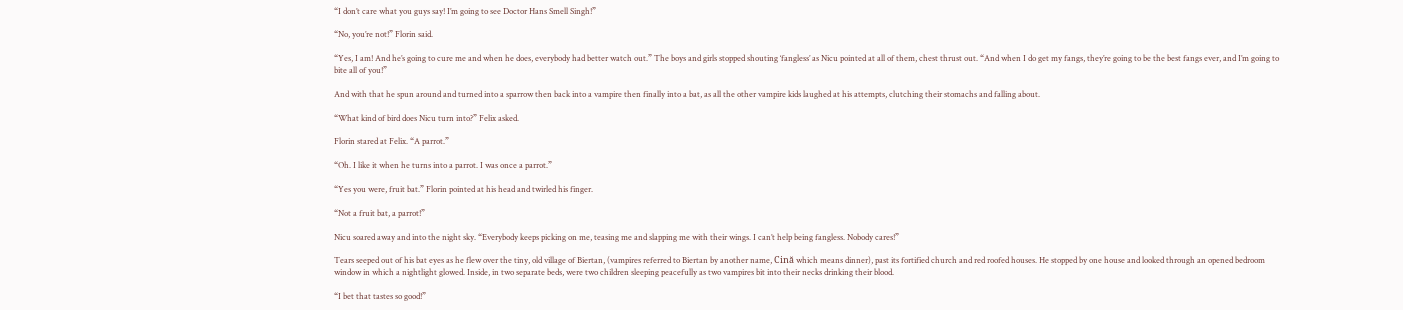“I don’t care what you guys say! I’m going to see Doctor Hans Smell Singh!”

“No, you’re not!” Florin said.

“Yes, I am! And he’s going to cure me and when he does, everybody had better watch out.” The boys and girls stopped shouting ‘fangless’ as Nicu pointed at all of them, chest thrust out. “And when I do get my fangs, they’re going to be the best fangs ever, and I’m going to bite all of you!”

And with that he spun around and turned into a sparrow then back into a vampire then finally into a bat, as all the other vampire kids laughed at his attempts, clutching their stomachs and falling about.

“What kind of bird does Nicu turn into?” Felix asked.

Florin stared at Felix. “A parrot.”

“Oh. I like it when he turns into a parrot. I was once a parrot.”

“Yes you were, fruit bat.” Florin pointed at his head and twirled his finger.

“Not a fruit bat, a parrot!”

Nicu soared away and into the night sky. “Everybody keeps picking on me, teasing me and slapping me with their wings. I can’t help being fangless. Nobody cares!”

Tears seeped out of his bat eyes as he flew over the tiny, old village of Biertan, (vampires referred to Biertan by another name, Cină which means dinner), past its fortified church and red roofed houses. He stopped by one house and looked through an opened bedroom window in which a nightlight glowed. Inside, in two separate beds, were two children sleeping peacefully as two vampires bit into their necks drinking their blood.

“I bet that tastes so good!”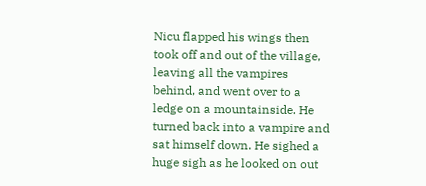Nicu flapped his wings then took off and out of the village, leaving all the vampires behind, and went over to a ledge on a mountainside. He turned back into a vampire and sat himself down. He sighed a huge sigh as he looked on out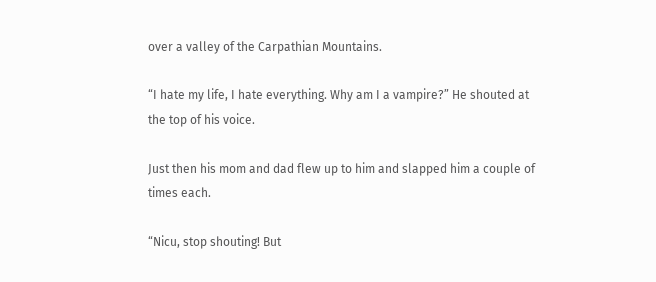over a valley of the Carpathian Mountains.

“I hate my life, I hate everything. Why am I a vampire?” He shouted at the top of his voice.

Just then his mom and dad flew up to him and slapped him a couple of times each.

“Nicu, stop shouting! But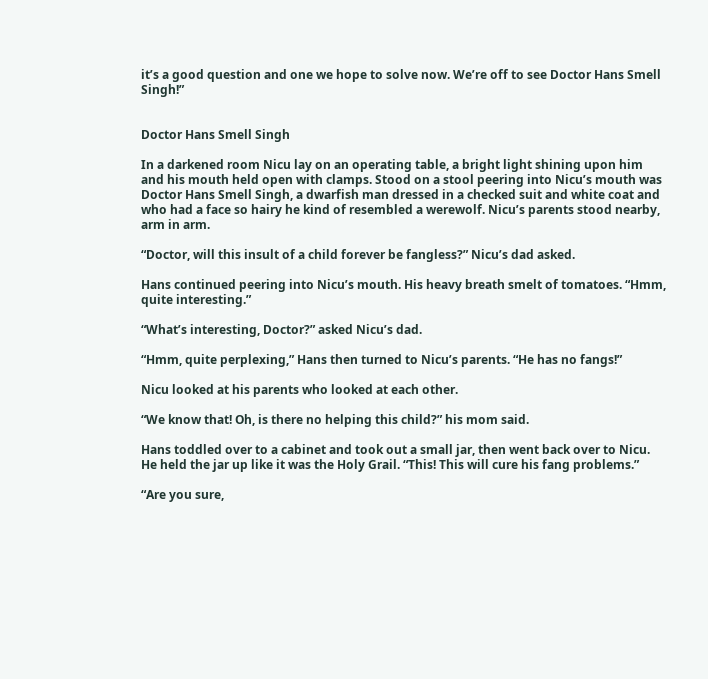it’s a good question and one we hope to solve now. We’re off to see Doctor Hans Smell Singh!”


Doctor Hans Smell Singh

In a darkened room Nicu lay on an operating table, a bright light shining upon him and his mouth held open with clamps. Stood on a stool peering into Nicu’s mouth was Doctor Hans Smell Singh, a dwarfish man dressed in a checked suit and white coat and who had a face so hairy he kind of resembled a werewolf. Nicu’s parents stood nearby, arm in arm.

“Doctor, will this insult of a child forever be fangless?” Nicu’s dad asked.

Hans continued peering into Nicu’s mouth. His heavy breath smelt of tomatoes. “Hmm, quite interesting.”

“What’s interesting, Doctor?” asked Nicu’s dad.

“Hmm, quite perplexing,” Hans then turned to Nicu’s parents. “He has no fangs!”

Nicu looked at his parents who looked at each other.

“We know that! Oh, is there no helping this child?” his mom said.

Hans toddled over to a cabinet and took out a small jar, then went back over to Nicu. He held the jar up like it was the Holy Grail. “This! This will cure his fang problems.”

“Are you sure,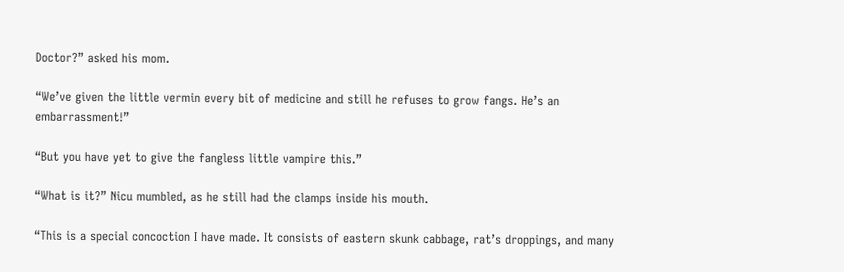Doctor?” asked his mom.

“We’ve given the little vermin every bit of medicine and still he refuses to grow fangs. He’s an embarrassment!”

“But you have yet to give the fangless little vampire this.”

“What is it?” Nicu mumbled, as he still had the clamps inside his mouth.

“This is a special concoction I have made. It consists of eastern skunk cabbage, rat’s droppings, and many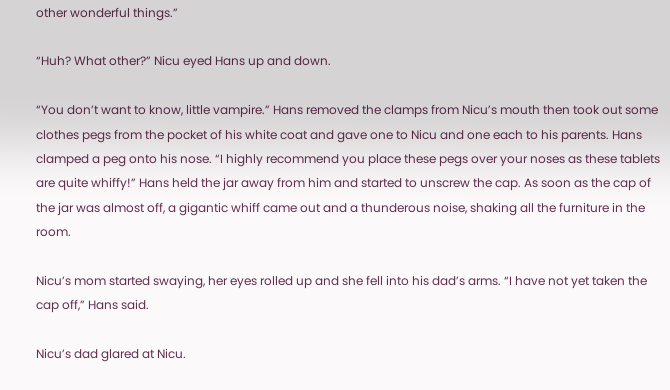other wonderful things.”

“Huh? What other?” Nicu eyed Hans up and down.

“You don’t want to know, little vampire.” Hans removed the clamps from Nicu’s mouth then took out some clothes pegs from the pocket of his white coat and gave one to Nicu and one each to his parents. Hans clamped a peg onto his nose. “I highly recommend you place these pegs over your noses as these tablets are quite whiffy!” Hans held the jar away from him and started to unscrew the cap. As soon as the cap of the jar was almost off, a gigantic whiff came out and a thunderous noise, shaking all the furniture in the room.

Nicu’s mom started swaying, her eyes rolled up and she fell into his dad’s arms. “I have not yet taken the cap off,” Hans said.

Nicu’s dad glared at Nicu.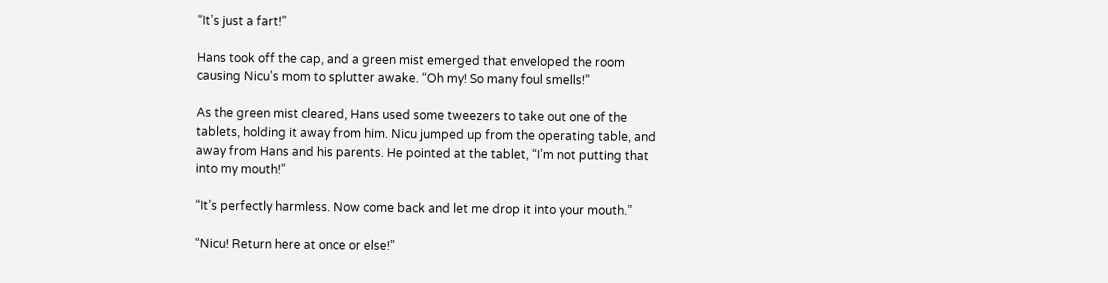“It’s just a fart!”

Hans took off the cap, and a green mist emerged that enveloped the room causing Nicu’s mom to splutter awake. “Oh my! So many foul smells!”

As the green mist cleared, Hans used some tweezers to take out one of the tablets, holding it away from him. Nicu jumped up from the operating table, and away from Hans and his parents. He pointed at the tablet, “I’m not putting that into my mouth!”

“It’s perfectly harmless. Now come back and let me drop it into your mouth.”

“Nicu! Return here at once or else!”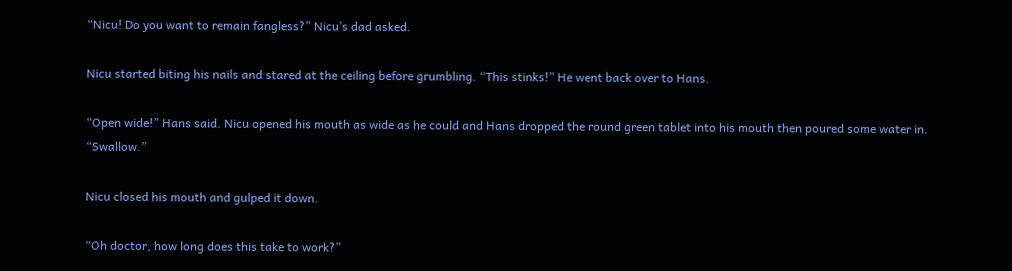“Nicu! Do you want to remain fangless?” Nicu’s dad asked.

Nicu started biting his nails and stared at the ceiling before grumbling. “This stinks!” He went back over to Hans.

“Open wide!” Hans said. Nicu opened his mouth as wide as he could and Hans dropped the round green tablet into his mouth then poured some water in. “Swallow.”

Nicu closed his mouth and gulped it down.

“Oh doctor, how long does this take to work?”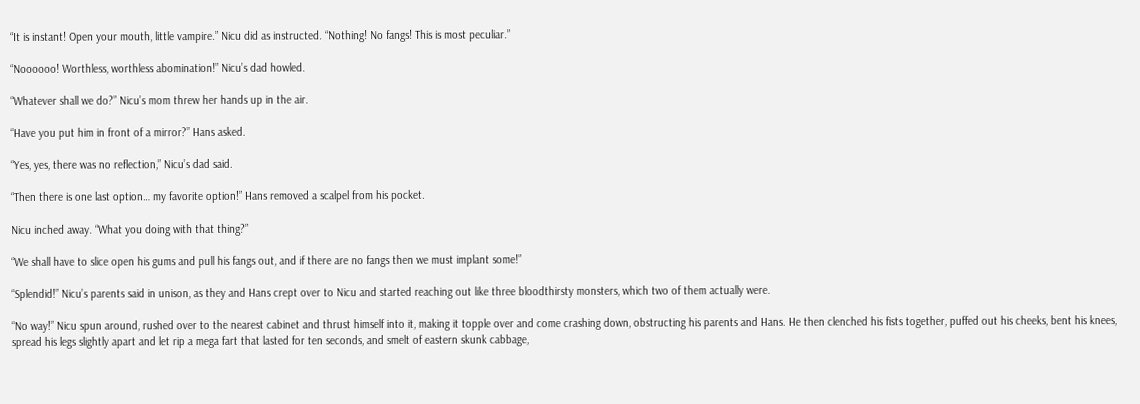“It is instant! Open your mouth, little vampire.” Nicu did as instructed. “Nothing! No fangs! This is most peculiar.”

“Noooooo! Worthless, worthless abomination!” Nicu’s dad howled.

“Whatever shall we do?” Nicu’s mom threw her hands up in the air.

“Have you put him in front of a mirror?” Hans asked.

“Yes, yes, there was no reflection,” Nicu’s dad said.

“Then there is one last option… my favorite option!” Hans removed a scalpel from his pocket.

Nicu inched away. “What you doing with that thing?”

“We shall have to slice open his gums and pull his fangs out, and if there are no fangs then we must implant some!”

“Splendid!” Nicu’s parents said in unison, as they and Hans crept over to Nicu and started reaching out like three bloodthirsty monsters, which two of them actually were.

“No way!” Nicu spun around, rushed over to the nearest cabinet and thrust himself into it, making it topple over and come crashing down, obstructing his parents and Hans. He then clenched his fists together, puffed out his cheeks, bent his knees, spread his legs slightly apart and let rip a mega fart that lasted for ten seconds, and smelt of eastern skunk cabbage,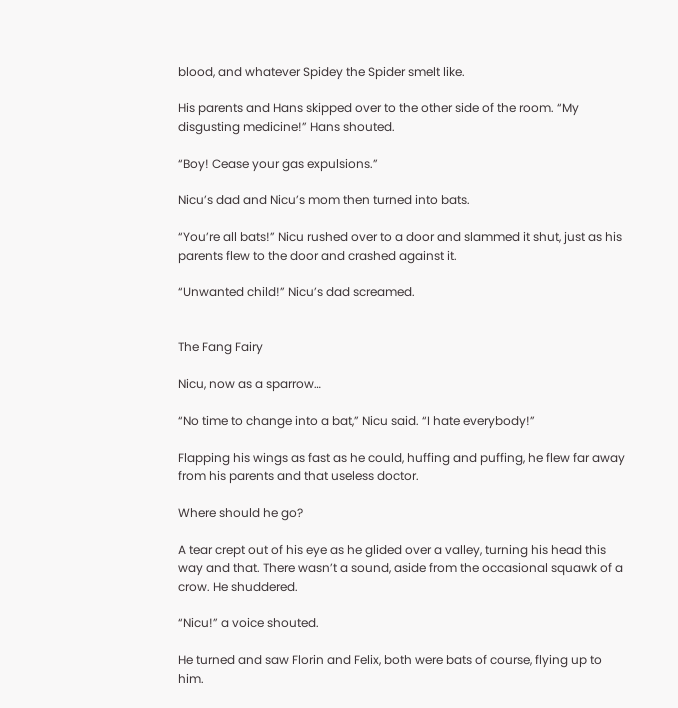blood, and whatever Spidey the Spider smelt like.

His parents and Hans skipped over to the other side of the room. “My disgusting medicine!” Hans shouted.

“Boy! Cease your gas expulsions.”

Nicu’s dad and Nicu’s mom then turned into bats.

“You’re all bats!” Nicu rushed over to a door and slammed it shut, just as his parents flew to the door and crashed against it.

“Unwanted child!” Nicu’s dad screamed.


The Fang Fairy

Nicu, now as a sparrow…

“No time to change into a bat,” Nicu said. “I hate everybody!”

Flapping his wings as fast as he could, huffing and puffing, he flew far away from his parents and that useless doctor.

Where should he go?

A tear crept out of his eye as he glided over a valley, turning his head this way and that. There wasn’t a sound, aside from the occasional squawk of a crow. He shuddered.

“Nicu!” a voice shouted.

He turned and saw Florin and Felix, both were bats of course, flying up to him.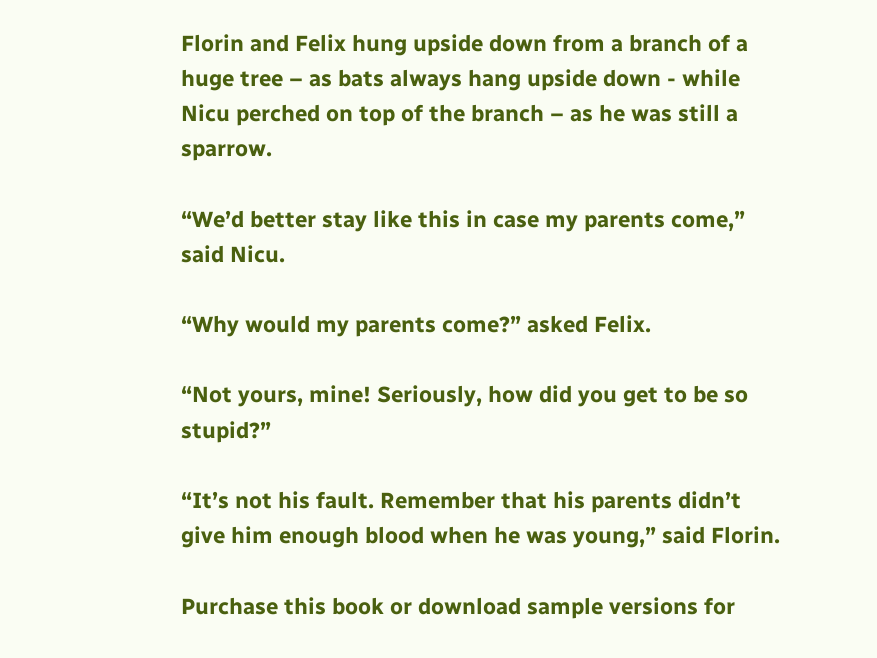Florin and Felix hung upside down from a branch of a huge tree – as bats always hang upside down - while Nicu perched on top of the branch – as he was still a sparrow.

“We’d better stay like this in case my parents come,” said Nicu.

“Why would my parents come?” asked Felix.

“Not yours, mine! Seriously, how did you get to be so stupid?”

“It’s not his fault. Remember that his parents didn’t give him enough blood when he was young,” said Florin.

Purchase this book or download sample versions for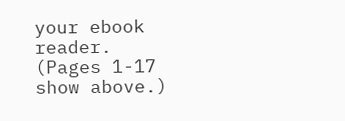your ebook reader.
(Pages 1-17 show above.)